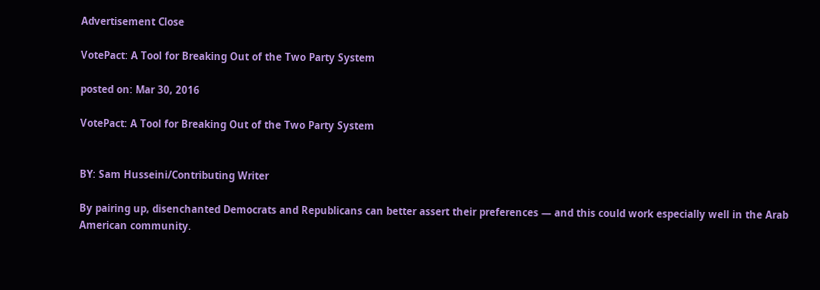Advertisement Close

VotePact: A Tool for Breaking Out of the Two Party System

posted on: Mar 30, 2016

VotePact: A Tool for Breaking Out of the Two Party System


BY: Sam Husseini/Contributing Writer

By pairing up, disenchanted Democrats and Republicans can better assert their preferences — and this could work especially well in the Arab American community.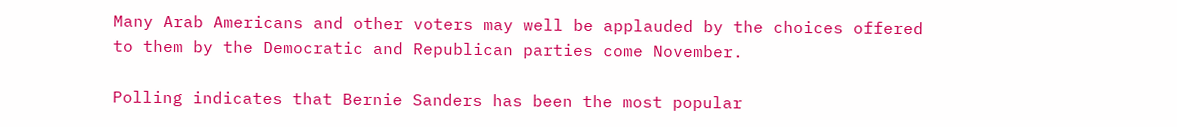Many Arab Americans and other voters may well be applauded by the choices offered to them by the Democratic and Republican parties come November.

Polling indicates that Bernie Sanders has been the most popular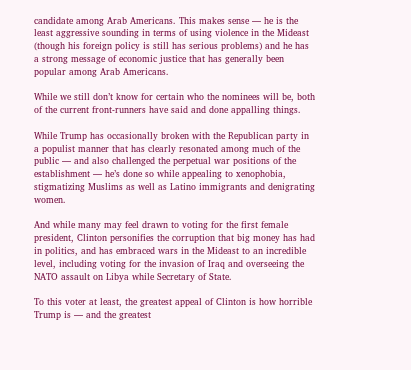candidate among Arab Americans. This makes sense — he is the least aggressive sounding in terms of using violence in the Mideast (though his foreign policy is still has serious problems) and he has a strong message of economic justice that has generally been popular among Arab Americans.

While we still don’t know for certain who the nominees will be, both of the current front-runners have said and done appalling things.

While Trump has occasionally broken with the Republican party in a populist manner that has clearly resonated among much of the public — and also challenged the perpetual war positions of the establishment — he’s done so while appealing to xenophobia, stigmatizing Muslims as well as Latino immigrants and denigrating women.

And while many may feel drawn to voting for the first female president, Clinton personifies the corruption that big money has had in politics, and has embraced wars in the Mideast to an incredible level, including voting for the invasion of Iraq and overseeing the NATO assault on Libya while Secretary of State.

To this voter at least, the greatest appeal of Clinton is how horrible Trump is — and the greatest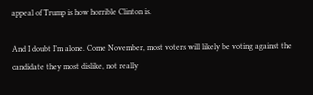appeal of Trump is how horrible Clinton is.

And I doubt I’m alone. Come November, most voters will likely be voting against the candidate they most dislike, not really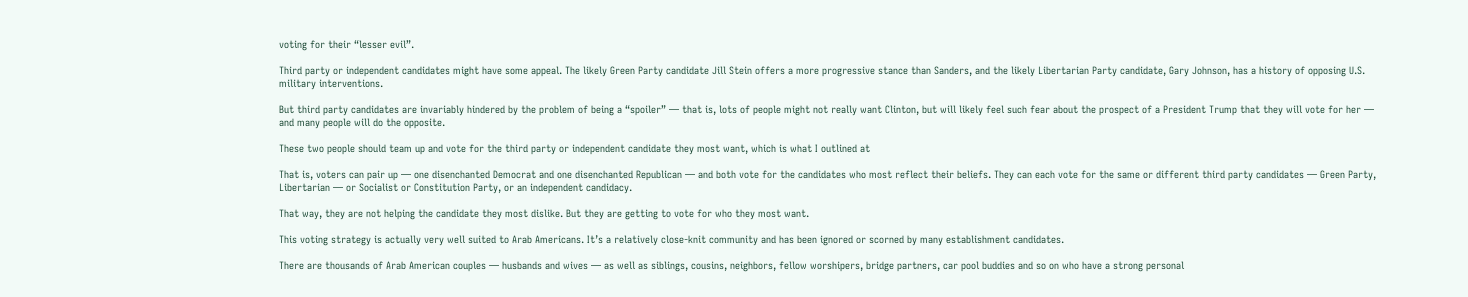voting for their “lesser evil”.

Third party or independent candidates might have some appeal. The likely Green Party candidate Jill Stein offers a more progressive stance than Sanders, and the likely Libertarian Party candidate, Gary Johnson, has a history of opposing U.S. military interventions.

But third party candidates are invariably hindered by the problem of being a “spoiler” — that is, lots of people might not really want Clinton, but will likely feel such fear about the prospect of a President Trump that they will vote for her — and many people will do the opposite.

These two people should team up and vote for the third party or independent candidate they most want, which is what I outlined at

That is, voters can pair up — one disenchanted Democrat and one disenchanted Republican — and both vote for the candidates who most reflect their beliefs. They can each vote for the same or different third party candidates — Green Party, Libertarian — or Socialist or Constitution Party, or an independent candidacy.

That way, they are not helping the candidate they most dislike. But they are getting to vote for who they most want.

This voting strategy is actually very well suited to Arab Americans. It’s a relatively close-knit community and has been ignored or scorned by many establishment candidates.

There are thousands of Arab American couples — husbands and wives — as well as siblings, cousins, neighbors, fellow worshipers, bridge partners, car pool buddies and so on who have a strong personal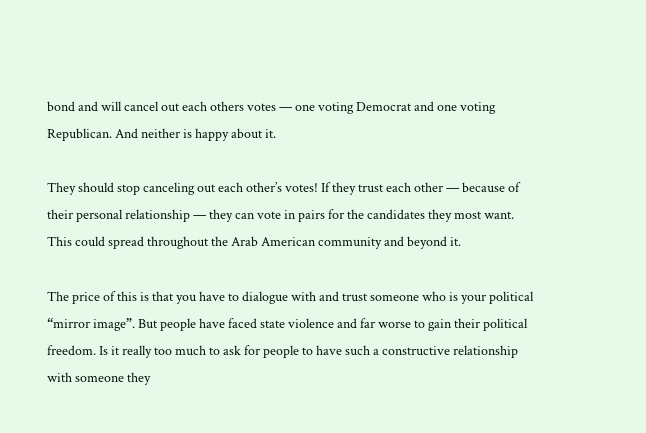bond and will cancel out each others votes — one voting Democrat and one voting Republican. And neither is happy about it.

They should stop canceling out each other’s votes! If they trust each other — because of their personal relationship — they can vote in pairs for the candidates they most want. This could spread throughout the Arab American community and beyond it.

The price of this is that you have to dialogue with and trust someone who is your political “mirror image”. But people have faced state violence and far worse to gain their political freedom. Is it really too much to ask for people to have such a constructive relationship with someone they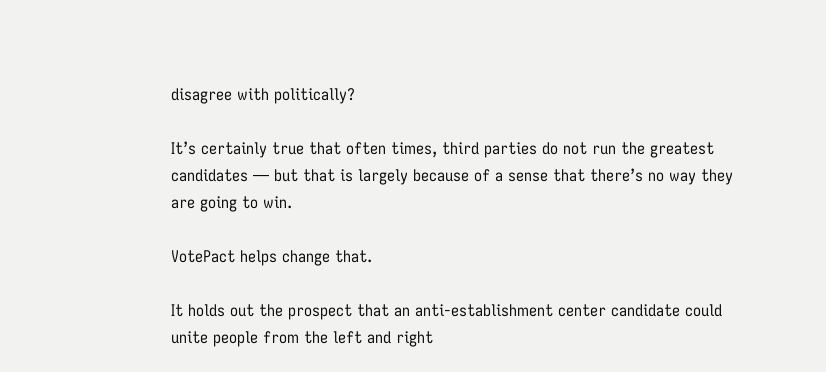disagree with politically?

It’s certainly true that often times, third parties do not run the greatest candidates — but that is largely because of a sense that there’s no way they are going to win.

VotePact helps change that.

It holds out the prospect that an anti-establishment center candidate could unite people from the left and right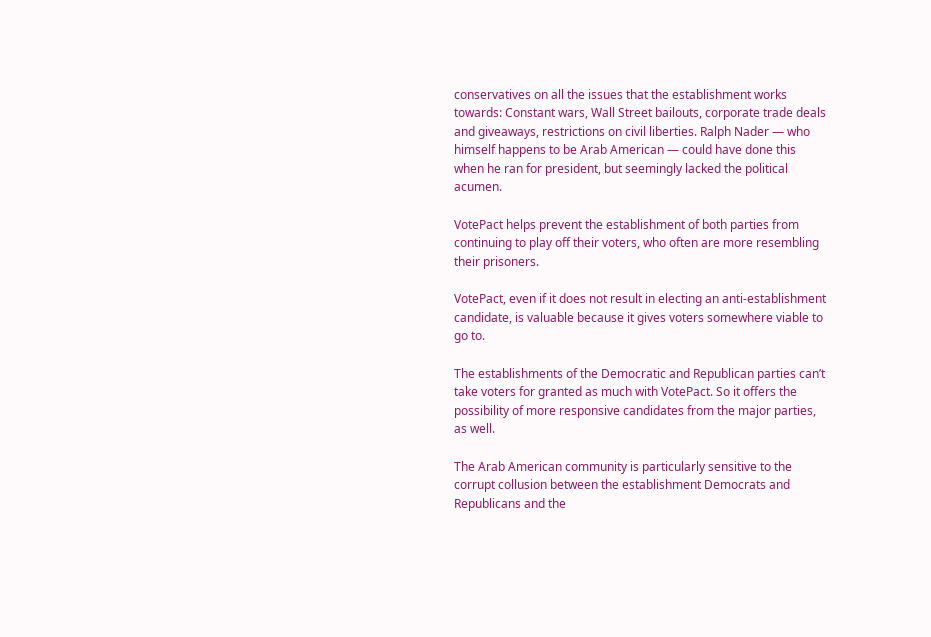conservatives on all the issues that the establishment works towards: Constant wars, Wall Street bailouts, corporate trade deals and giveaways, restrictions on civil liberties. Ralph Nader — who himself happens to be Arab American — could have done this when he ran for president, but seemingly lacked the political acumen.

VotePact helps prevent the establishment of both parties from continuing to play off their voters, who often are more resembling their prisoners.

VotePact, even if it does not result in electing an anti-establishment candidate, is valuable because it gives voters somewhere viable to go to.

The establishments of the Democratic and Republican parties can’t take voters for granted as much with VotePact. So it offers the possibility of more responsive candidates from the major parties, as well.

The Arab American community is particularly sensitive to the corrupt collusion between the establishment Democrats and Republicans and the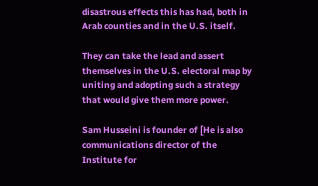disastrous effects this has had, both in Arab counties and in the U.S. itself.

They can take the lead and assert themselves in the U.S. electoral map by uniting and adopting such a strategy that would give them more power.

Sam Husseini is founder of [He is also communications director of the Institute for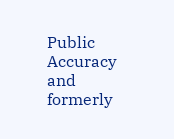Public Accuracy and formerly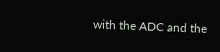with the ADC and the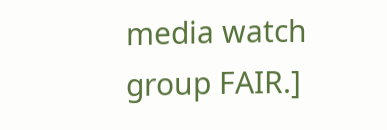media watch group FAIR.]